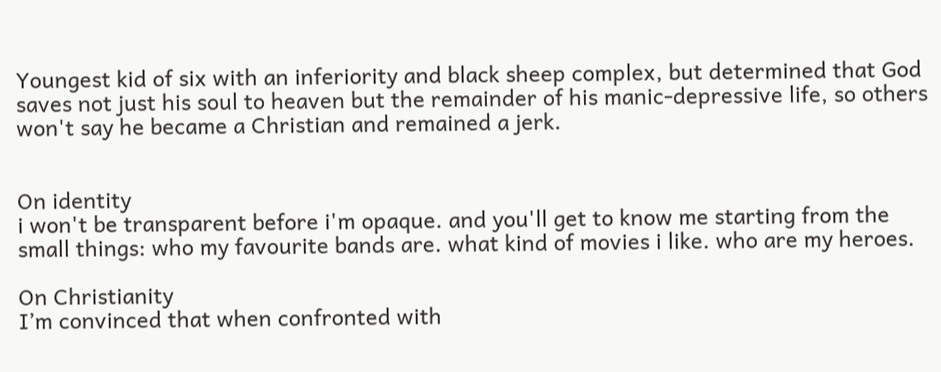Youngest kid of six with an inferiority and black sheep complex, but determined that God saves not just his soul to heaven but the remainder of his manic-depressive life, so others won't say he became a Christian and remained a jerk.


On identity
i won't be transparent before i'm opaque. and you'll get to know me starting from the small things: who my favourite bands are. what kind of movies i like. who are my heroes.

On Christianity
I’m convinced that when confronted with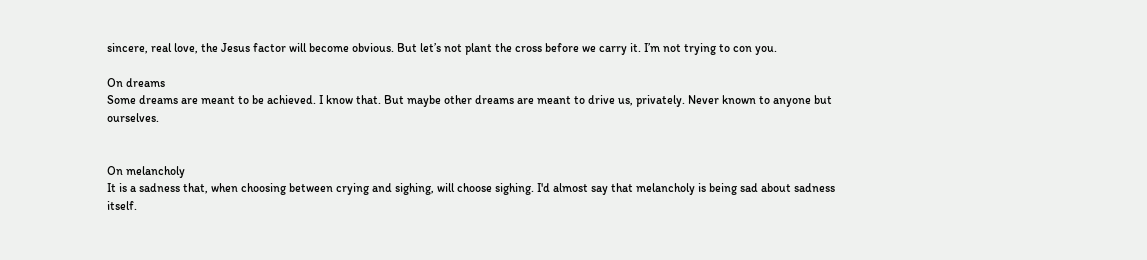sincere, real love, the Jesus factor will become obvious. But let’s not plant the cross before we carry it. I’m not trying to con you.

On dreams
Some dreams are meant to be achieved. I know that. But maybe other dreams are meant to drive us, privately. Never known to anyone but ourselves.


On melancholy
It is a sadness that, when choosing between crying and sighing, will choose sighing. I'd almost say that melancholy is being sad about sadness itself.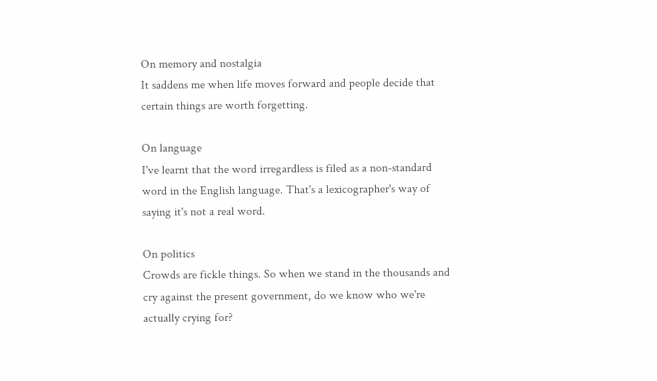On memory and nostalgia
It saddens me when life moves forward and people decide that certain things are worth forgetting.

On language
I've learnt that the word irregardless is filed as a non-standard word in the English language. That's a lexicographer's way of saying it's not a real word.

On politics
Crowds are fickle things. So when we stand in the thousands and cry against the present government, do we know who we're actually crying for?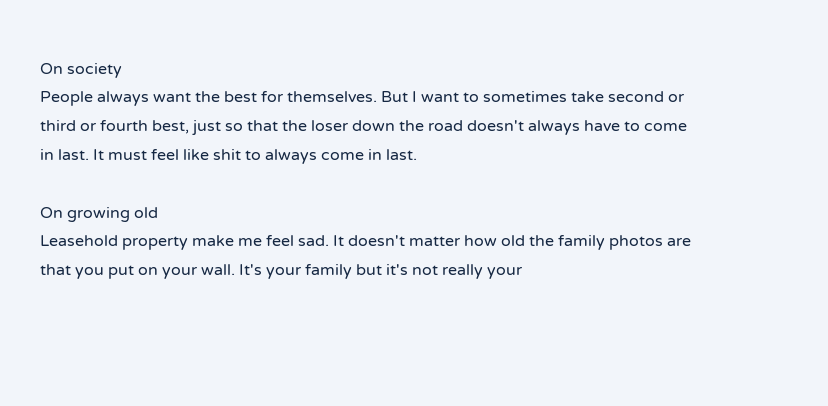On society
People always want the best for themselves. But I want to sometimes take second or third or fourth best, just so that the loser down the road doesn't always have to come in last. It must feel like shit to always come in last.

On growing old
Leasehold property make me feel sad. It doesn't matter how old the family photos are that you put on your wall. It's your family but it's not really your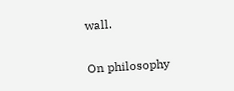wall.

On philosophy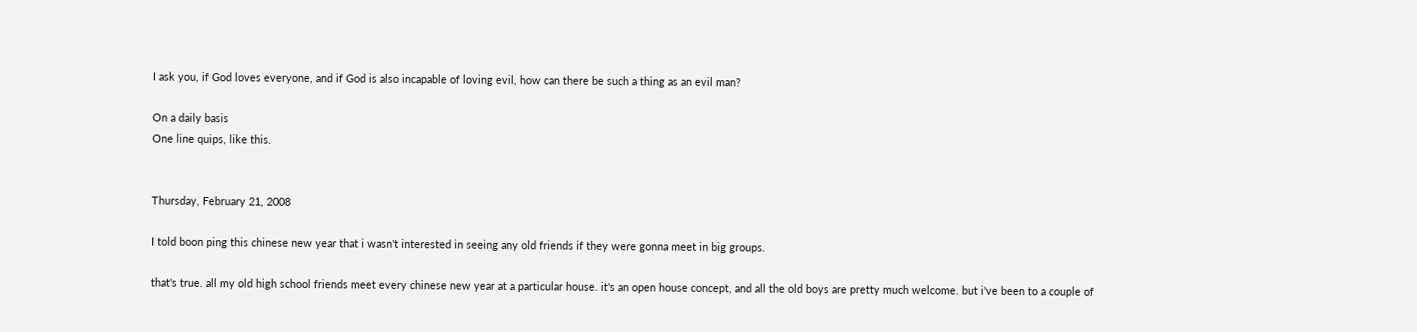I ask you, if God loves everyone, and if God is also incapable of loving evil, how can there be such a thing as an evil man?

On a daily basis
One line quips, like this.


Thursday, February 21, 2008

I told boon ping this chinese new year that i wasn't interested in seeing any old friends if they were gonna meet in big groups.

that's true. all my old high school friends meet every chinese new year at a particular house. it's an open house concept, and all the old boys are pretty much welcome. but i've been to a couple of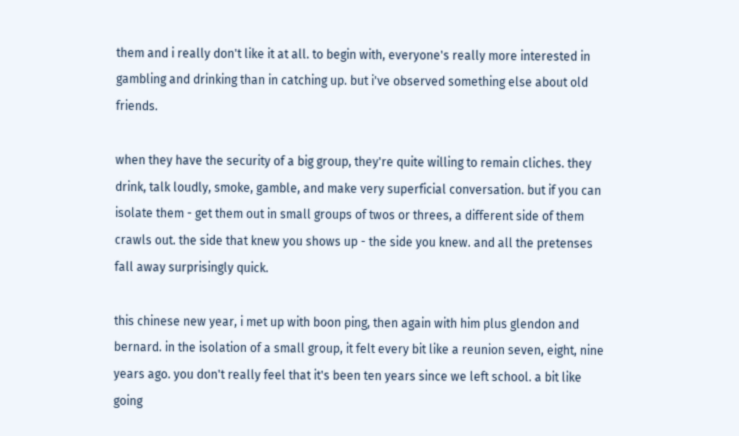them and i really don't like it at all. to begin with, everyone's really more interested in gambling and drinking than in catching up. but i've observed something else about old friends.

when they have the security of a big group, they're quite willing to remain cliches. they drink, talk loudly, smoke, gamble, and make very superficial conversation. but if you can isolate them - get them out in small groups of twos or threes, a different side of them crawls out. the side that knew you shows up - the side you knew. and all the pretenses fall away surprisingly quick.

this chinese new year, i met up with boon ping, then again with him plus glendon and bernard. in the isolation of a small group, it felt every bit like a reunion seven, eight, nine years ago. you don't really feel that it's been ten years since we left school. a bit like going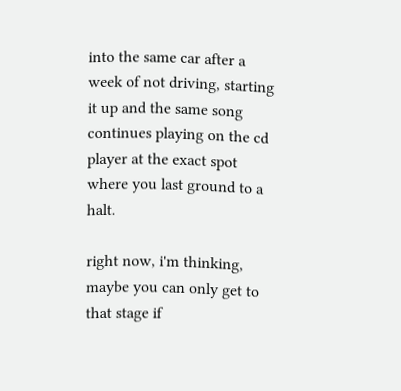into the same car after a week of not driving, starting it up and the same song continues playing on the cd player at the exact spot where you last ground to a halt.

right now, i'm thinking, maybe you can only get to that stage if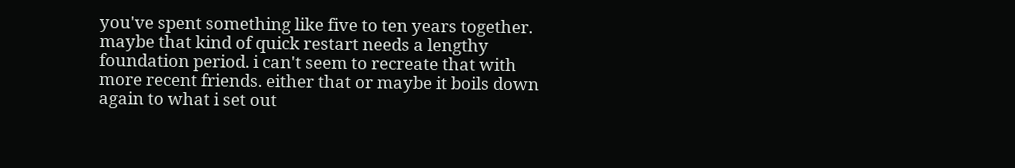you've spent something like five to ten years together. maybe that kind of quick restart needs a lengthy foundation period. i can't seem to recreate that with more recent friends. either that or maybe it boils down again to what i set out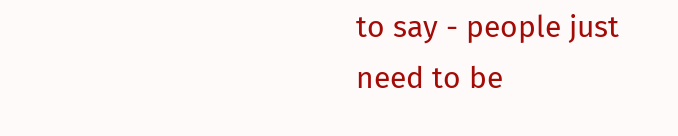to say - people just need to be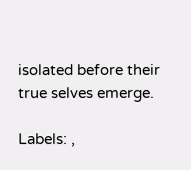isolated before their true selves emerge.

Labels: ,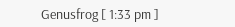Genusfrog [ 1:33 pm ]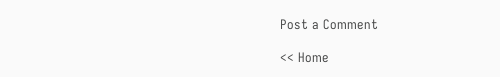Post a Comment

<< Home